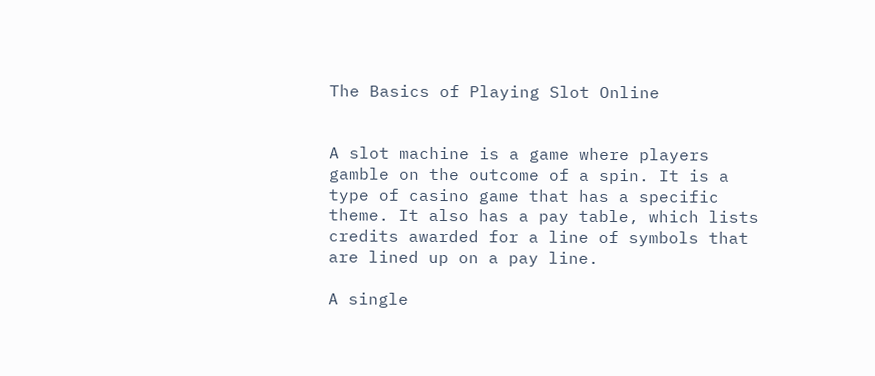The Basics of Playing Slot Online


A slot machine is a game where players gamble on the outcome of a spin. It is a type of casino game that has a specific theme. It also has a pay table, which lists credits awarded for a line of symbols that are lined up on a pay line.

A single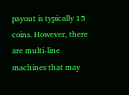payout is typically 15 coins. However, there are multi-line machines that may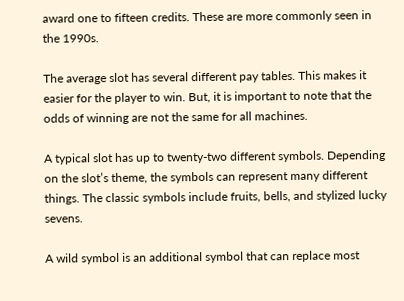award one to fifteen credits. These are more commonly seen in the 1990s.

The average slot has several different pay tables. This makes it easier for the player to win. But, it is important to note that the odds of winning are not the same for all machines.

A typical slot has up to twenty-two different symbols. Depending on the slot’s theme, the symbols can represent many different things. The classic symbols include fruits, bells, and stylized lucky sevens.

A wild symbol is an additional symbol that can replace most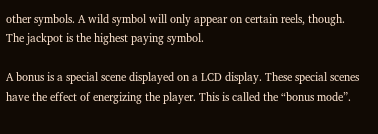other symbols. A wild symbol will only appear on certain reels, though. The jackpot is the highest paying symbol.

A bonus is a special scene displayed on a LCD display. These special scenes have the effect of energizing the player. This is called the “bonus mode”.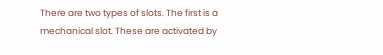There are two types of slots. The first is a mechanical slot. These are activated by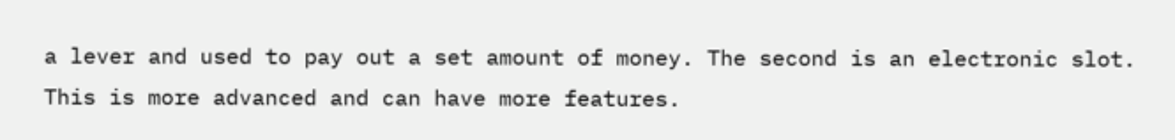a lever and used to pay out a set amount of money. The second is an electronic slot. This is more advanced and can have more features.